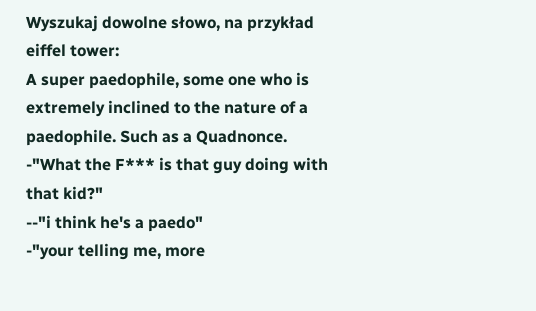Wyszukaj dowolne słowo, na przykład eiffel tower:
A super paedophile, some one who is extremely inclined to the nature of a paedophile. Such as a Quadnonce.
-"What the F*** is that guy doing with that kid?"
--"i think he's a paedo"
-"your telling me, more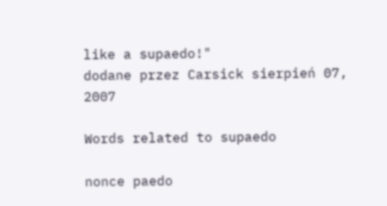like a supaedo!"
dodane przez Carsick sierpień 07, 2007

Words related to supaedo

nonce paedo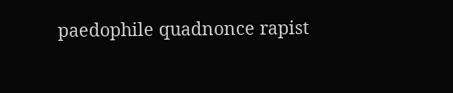paedophile quadnonce rapist